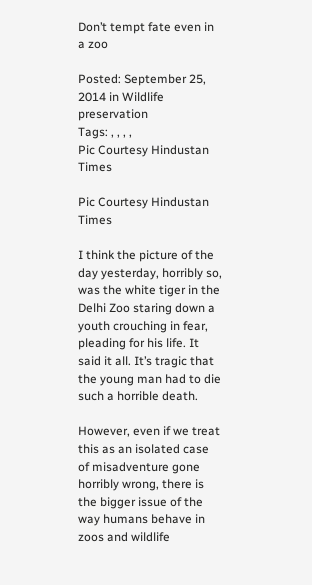Don’t tempt fate even in a zoo

Posted: September 25, 2014 in Wildlife preservation
Tags: , , , ,
Pic Courtesy Hindustan Times

Pic Courtesy Hindustan Times

I think the picture of the day yesterday, horribly so, was the white tiger in the Delhi Zoo staring down a youth crouching in fear, pleading for his life. It said it all. It’s tragic that the young man had to die such a horrible death.

However, even if we treat this as an isolated case of misadventure gone horribly wrong, there is the bigger issue of the way humans behave in zoos and wildlife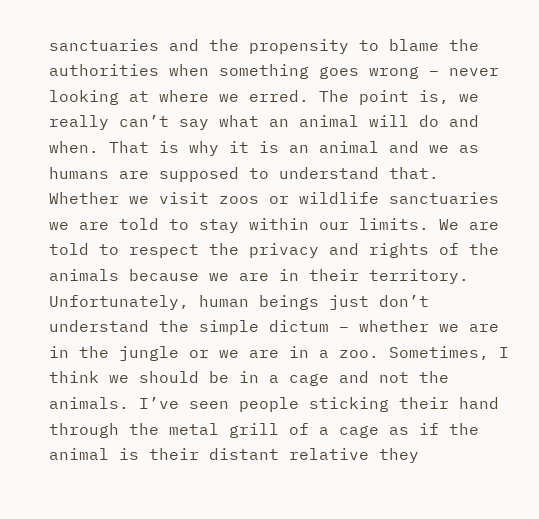sanctuaries and the propensity to blame the authorities when something goes wrong – never looking at where we erred. The point is, we really can’t say what an animal will do and when. That is why it is an animal and we as humans are supposed to understand that.  Whether we visit zoos or wildlife sanctuaries we are told to stay within our limits. We are told to respect the privacy and rights of the animals because we are in their territory. Unfortunately, human beings just don’t understand the simple dictum – whether we are in the jungle or we are in a zoo. Sometimes, I think we should be in a cage and not the animals. I’ve seen people sticking their hand through the metal grill of a cage as if the animal is their distant relative they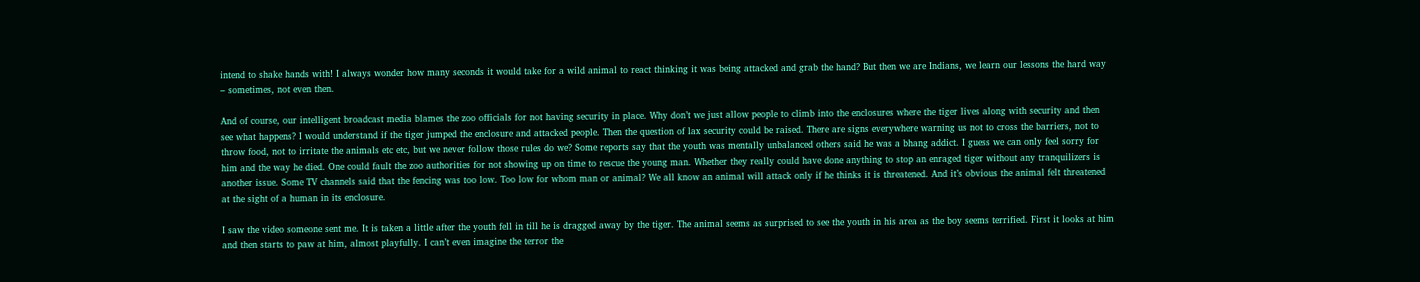intend to shake hands with! I always wonder how many seconds it would take for a wild animal to react thinking it was being attacked and grab the hand? But then we are Indians, we learn our lessons the hard way – sometimes, not even then.

And of course, our intelligent broadcast media blames the zoo officials for not having security in place. Why don’t we just allow people to climb into the enclosures where the tiger lives along with security and then see what happens? I would understand if the tiger jumped the enclosure and attacked people. Then the question of lax security could be raised. There are signs everywhere warning us not to cross the barriers, not to throw food, not to irritate the animals etc etc, but we never follow those rules do we? Some reports say that the youth was mentally unbalanced others said he was a bhang addict. I guess we can only feel sorry for him and the way he died. One could fault the zoo authorities for not showing up on time to rescue the young man. Whether they really could have done anything to stop an enraged tiger without any tranquilizers is another issue. Some TV channels said that the fencing was too low. Too low for whom man or animal? We all know an animal will attack only if he thinks it is threatened. And it’s obvious the animal felt threatened at the sight of a human in its enclosure.

I saw the video someone sent me. It is taken a little after the youth fell in till he is dragged away by the tiger. The animal seems as surprised to see the youth in his area as the boy seems terrified. First it looks at him and then starts to paw at him, almost playfully. I can’t even imagine the terror the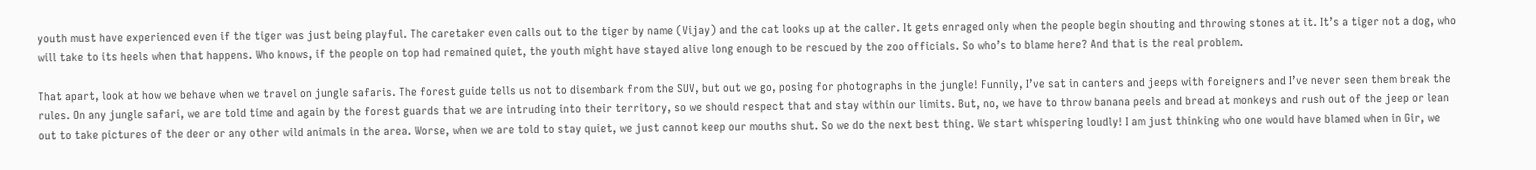youth must have experienced even if the tiger was just being playful. The caretaker even calls out to the tiger by name (Vijay) and the cat looks up at the caller. It gets enraged only when the people begin shouting and throwing stones at it. It’s a tiger not a dog, who will take to its heels when that happens. Who knows, if the people on top had remained quiet, the youth might have stayed alive long enough to be rescued by the zoo officials. So who’s to blame here? And that is the real problem.

That apart, look at how we behave when we travel on jungle safaris. The forest guide tells us not to disembark from the SUV, but out we go, posing for photographs in the jungle! Funnily, I’ve sat in canters and jeeps with foreigners and I’ve never seen them break the rules. On any jungle safari, we are told time and again by the forest guards that we are intruding into their territory, so we should respect that and stay within our limits. But, no, we have to throw banana peels and bread at monkeys and rush out of the jeep or lean out to take pictures of the deer or any other wild animals in the area. Worse, when we are told to stay quiet, we just cannot keep our mouths shut. So we do the next best thing. We start whispering loudly! I am just thinking who one would have blamed when in Gir, we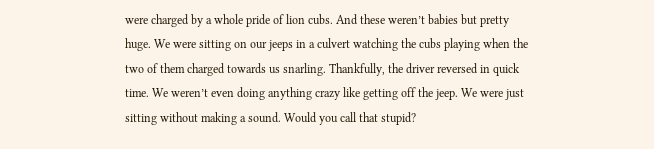were charged by a whole pride of lion cubs. And these weren’t babies but pretty huge. We were sitting on our jeeps in a culvert watching the cubs playing when the two of them charged towards us snarling. Thankfully, the driver reversed in quick time. We weren’t even doing anything crazy like getting off the jeep. We were just sitting without making a sound. Would you call that stupid?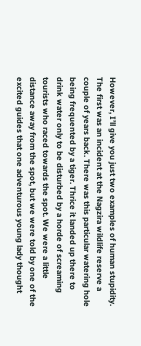However, I’ll give you just two examples of human stupidity. The first was an incident at the Nagzira wildlife reserve a couple of years back. There was this particular watering hole being frequented by a tiger. Thrice it landed up there to drink water only to be disturbed by a horde of screaming tourists who raced towards the spot. We were a little distance away from the spot, but we were told by one of the excited guides that one adventurous young lady thought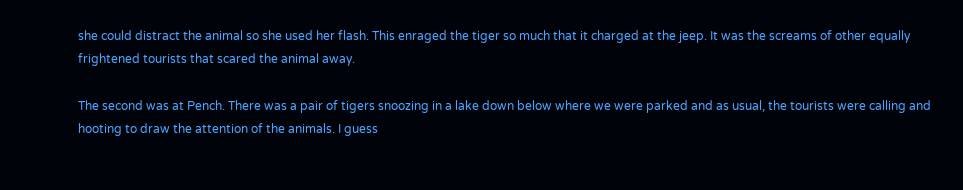she could distract the animal so she used her flash. This enraged the tiger so much that it charged at the jeep. It was the screams of other equally frightened tourists that scared the animal away.

The second was at Pench. There was a pair of tigers snoozing in a lake down below where we were parked and as usual, the tourists were calling and hooting to draw the attention of the animals. I guess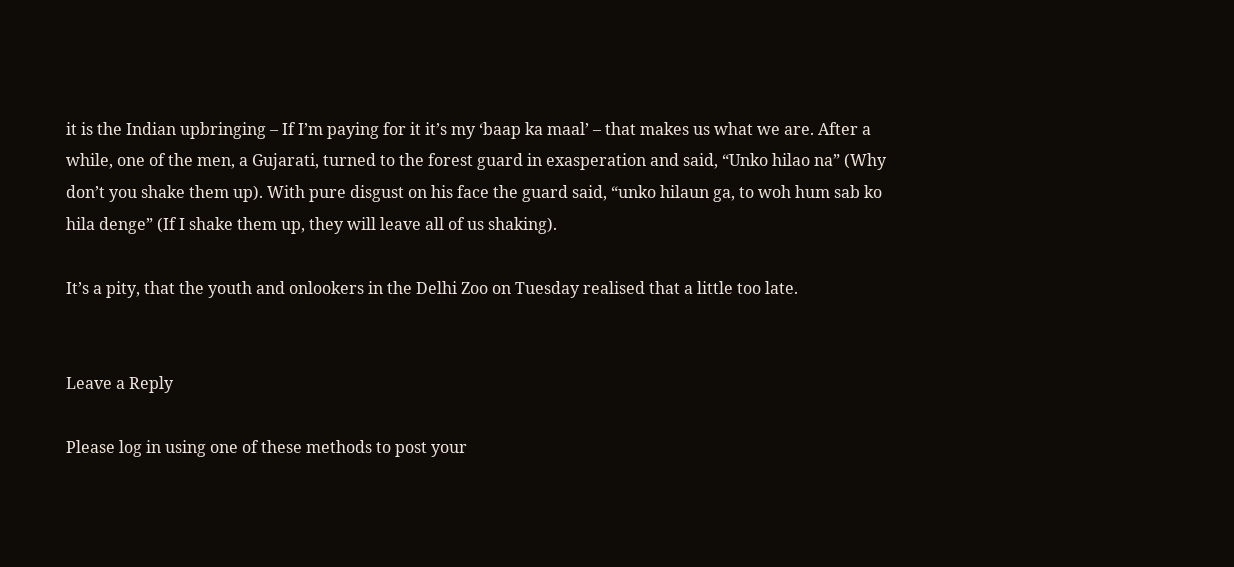it is the Indian upbringing – If I’m paying for it it’s my ‘baap ka maal’ – that makes us what we are. After a while, one of the men, a Gujarati, turned to the forest guard in exasperation and said, “Unko hilao na” (Why don’t you shake them up). With pure disgust on his face the guard said, “unko hilaun ga, to woh hum sab ko hila denge” (If I shake them up, they will leave all of us shaking).

It’s a pity, that the youth and onlookers in the Delhi Zoo on Tuesday realised that a little too late.


Leave a Reply

Please log in using one of these methods to post your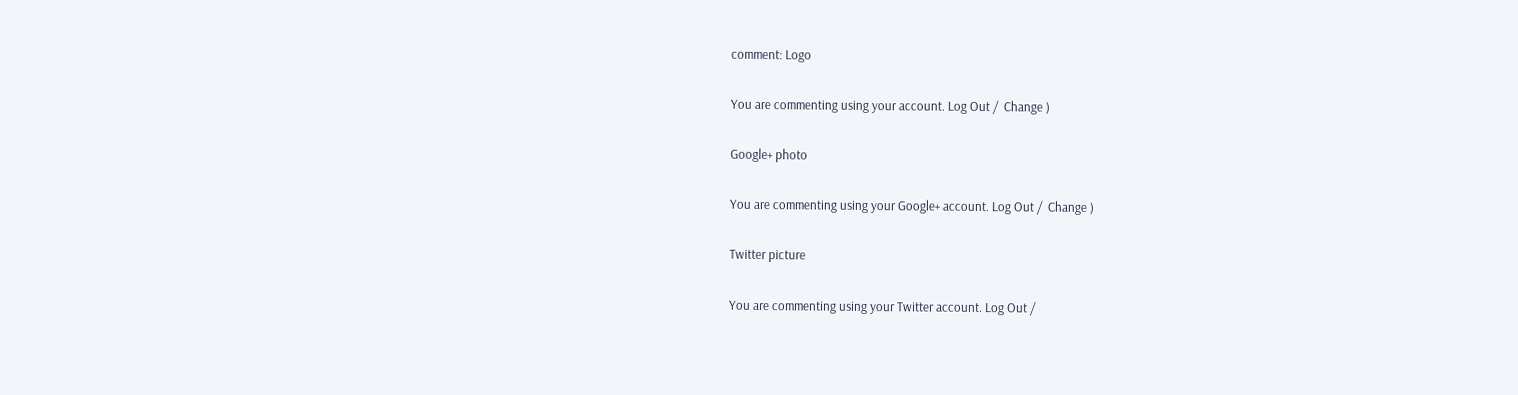comment: Logo

You are commenting using your account. Log Out /  Change )

Google+ photo

You are commenting using your Google+ account. Log Out /  Change )

Twitter picture

You are commenting using your Twitter account. Log Out /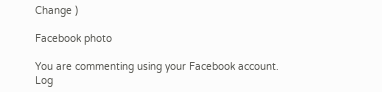Change )

Facebook photo

You are commenting using your Facebook account. Log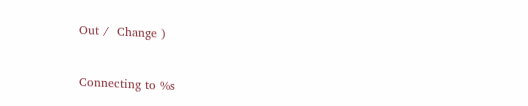Out /  Change )


Connecting to %s